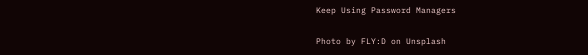Keep Using Password Managers

Photo by FLY:D on Unsplash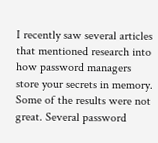I recently saw several articles that mentioned research into how password managers store your secrets in memory. Some of the results were not great. Several password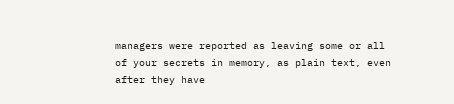managers were reported as leaving some or all of your secrets in memory, as plain text, even after they have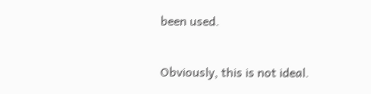been used.

Obviously, this is not ideal.